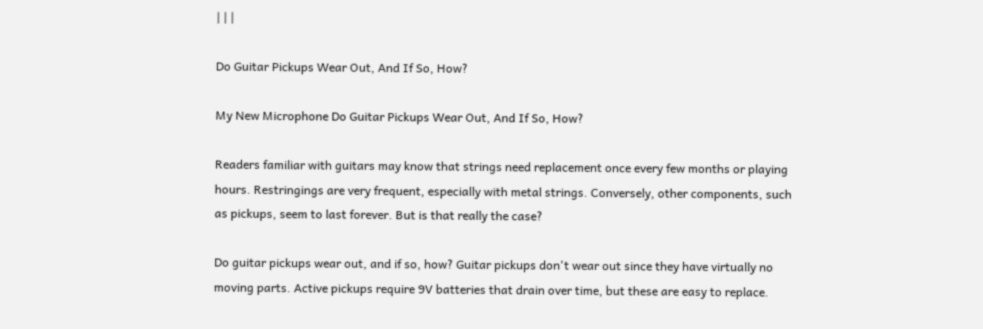| | |

Do Guitar Pickups Wear Out, And If So, How?

My New Microphone Do Guitar Pickups Wear Out, And If So, How?

Readers familiar with guitars may know that strings need replacement once every few months or playing hours. Restringings are very frequent, especially with metal strings. Conversely, other components, such as pickups, seem to last forever. But is that really the case?

Do guitar pickups wear out, and if so, how? Guitar pickups don't wear out since they have virtually no moving parts. Active pickups require 9V batteries that drain over time, but these are easy to replace.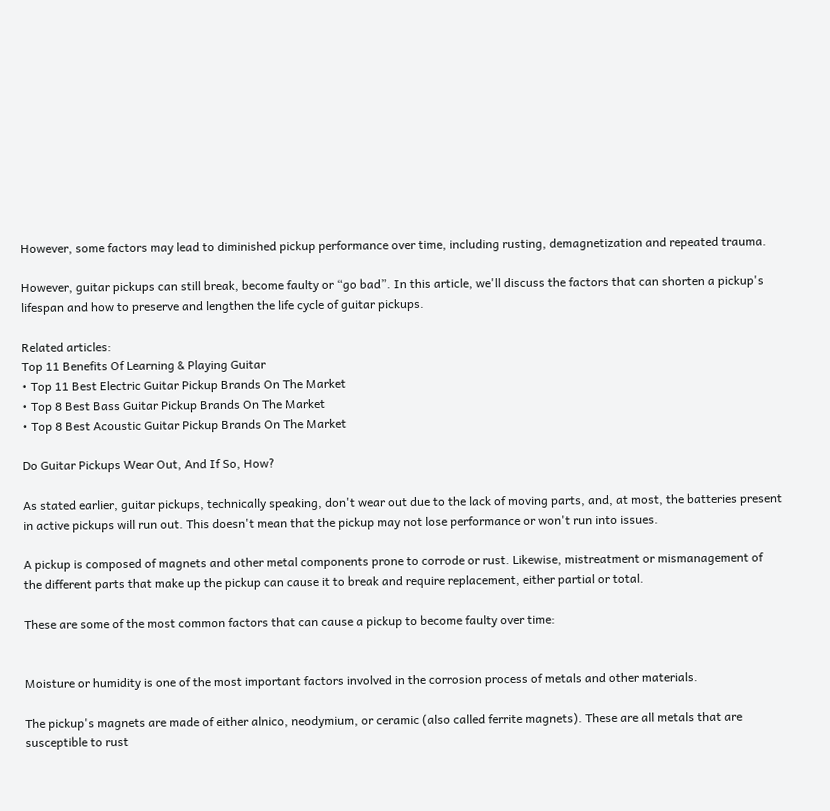However, some factors may lead to diminished pickup performance over time, including rusting, demagnetization and repeated trauma.

However, guitar pickups can still break, become faulty or “go bad”. In this article, we'll discuss the factors that can shorten a pickup's lifespan and how to preserve and lengthen the life cycle of guitar pickups.

Related articles:
Top 11 Benefits Of Learning & Playing Guitar
• Top 11 Best Electric Guitar Pickup Brands On The Market
• Top 8 Best Bass Guitar Pickup Brands On The Market
• Top 8 Best Acoustic Guitar Pickup Brands On The Market

Do Guitar Pickups Wear Out, And If So, How?

As stated earlier, guitar pickups, technically speaking, don't wear out due to the lack of moving parts, and, at most, the batteries present in active pickups will run out. This doesn't mean that the pickup may not lose performance or won't run into issues.

A pickup is composed of magnets and other metal components prone to corrode or rust. Likewise, mistreatment or mismanagement of the different parts that make up the pickup can cause it to break and require replacement, either partial or total.

These are some of the most common factors that can cause a pickup to become faulty over time:


Moisture or humidity is one of the most important factors involved in the corrosion process of metals and other materials.

The pickup's magnets are made of either alnico, neodymium, or ceramic (also called ferrite magnets). These are all metals that are susceptible to rust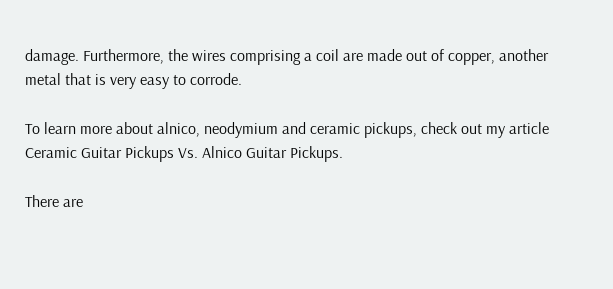damage. Furthermore, the wires comprising a coil are made out of copper, another metal that is very easy to corrode.

To learn more about alnico, neodymium and ceramic pickups, check out my article Ceramic Guitar Pickups Vs. Alnico Guitar Pickups.

There are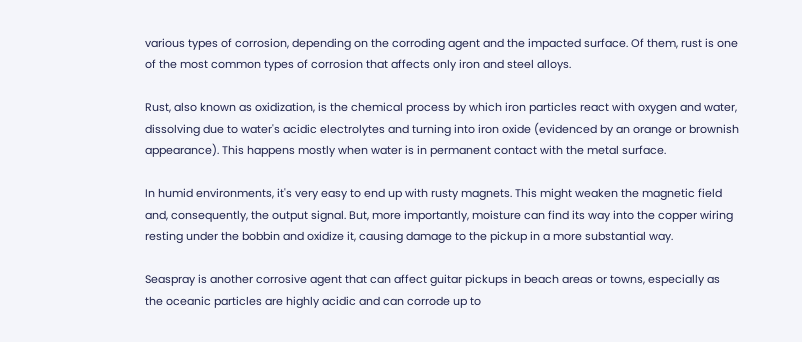various types of corrosion, depending on the corroding agent and the impacted surface. Of them, rust is one of the most common types of corrosion that affects only iron and steel alloys.

Rust, also known as oxidization, is the chemical process by which iron particles react with oxygen and water, dissolving due to water's acidic electrolytes and turning into iron oxide (evidenced by an orange or brownish appearance). This happens mostly when water is in permanent contact with the metal surface.

In humid environments, it's very easy to end up with rusty magnets. This might weaken the magnetic field and, consequently, the output signal. But, more importantly, moisture can find its way into the copper wiring resting under the bobbin and oxidize it, causing damage to the pickup in a more substantial way.

Seaspray is another corrosive agent that can affect guitar pickups in beach areas or towns, especially as the oceanic particles are highly acidic and can corrode up to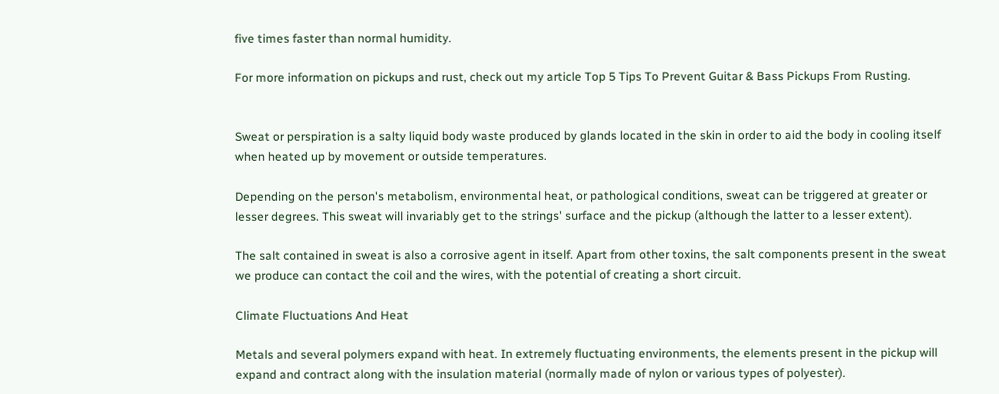five times faster than normal humidity.

For more information on pickups and rust, check out my article Top 5 Tips To Prevent Guitar & Bass Pickups From Rusting.


Sweat or perspiration is a salty liquid body waste produced by glands located in the skin in order to aid the body in cooling itself when heated up by movement or outside temperatures.

Depending on the person's metabolism, environmental heat, or pathological conditions, sweat can be triggered at greater or lesser degrees. This sweat will invariably get to the strings' surface and the pickup (although the latter to a lesser extent).

The salt contained in sweat is also a corrosive agent in itself. Apart from other toxins, the salt components present in the sweat we produce can contact the coil and the wires, with the potential of creating a short circuit.

Climate Fluctuations And Heat

Metals and several polymers expand with heat. In extremely fluctuating environments, the elements present in the pickup will expand and contract along with the insulation material (normally made of nylon or various types of polyester).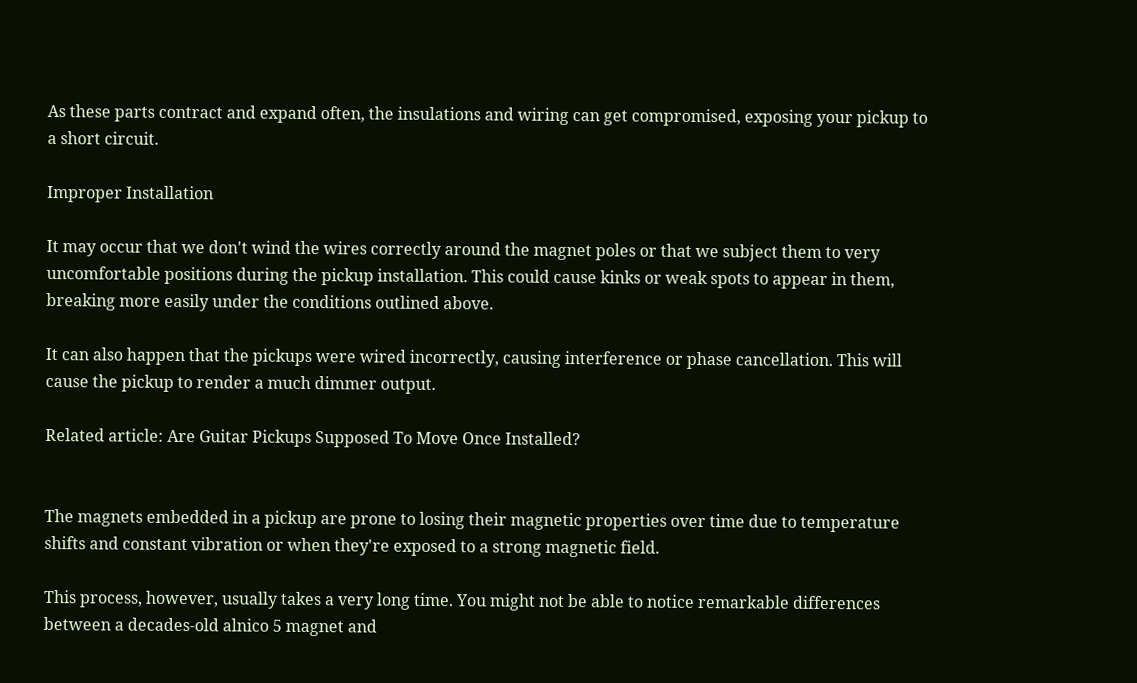As these parts contract and expand often, the insulations and wiring can get compromised, exposing your pickup to a short circuit.

Improper Installation

It may occur that we don't wind the wires correctly around the magnet poles or that we subject them to very uncomfortable positions during the pickup installation. This could cause kinks or weak spots to appear in them, breaking more easily under the conditions outlined above.

It can also happen that the pickups were wired incorrectly, causing interference or phase cancellation. This will cause the pickup to render a much dimmer output.

Related article: Are Guitar Pickups Supposed To Move Once Installed?


The magnets embedded in a pickup are prone to losing their magnetic properties over time due to temperature shifts and constant vibration or when they're exposed to a strong magnetic field.

This process, however, usually takes a very long time. You might not be able to notice remarkable differences between a decades-old alnico 5 magnet and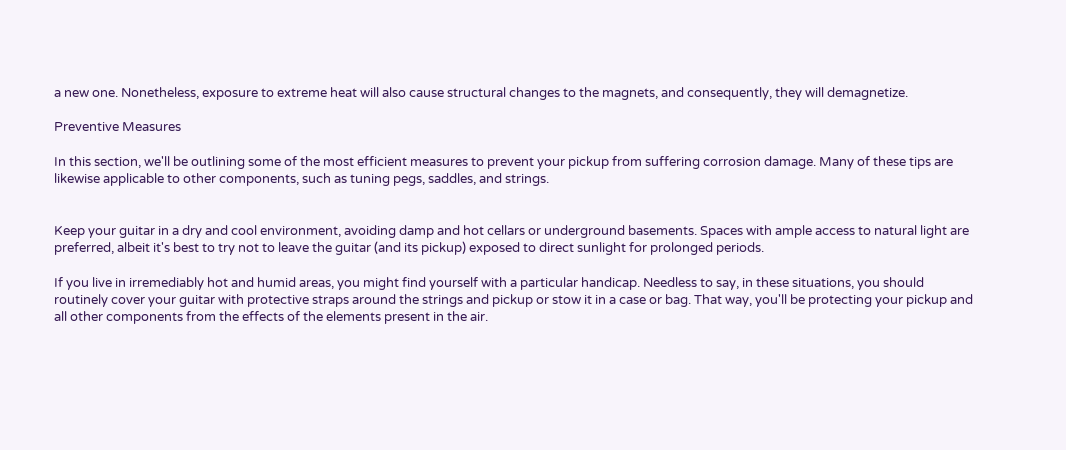a new one. Nonetheless, exposure to extreme heat will also cause structural changes to the magnets, and consequently, they will demagnetize.

Preventive Measures

In this section, we'll be outlining some of the most efficient measures to prevent your pickup from suffering corrosion damage. Many of these tips are likewise applicable to other components, such as tuning pegs, saddles, and strings.


Keep your guitar in a dry and cool environment, avoiding damp and hot cellars or underground basements. Spaces with ample access to natural light are preferred, albeit it's best to try not to leave the guitar (and its pickup) exposed to direct sunlight for prolonged periods.

If you live in irremediably hot and humid areas, you might find yourself with a particular handicap. Needless to say, in these situations, you should routinely cover your guitar with protective straps around the strings and pickup or stow it in a case or bag. That way, you'll be protecting your pickup and all other components from the effects of the elements present in the air.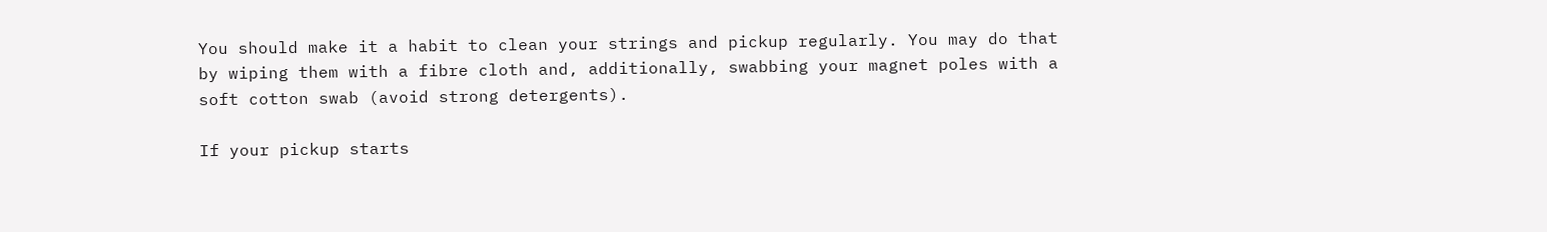You should make it a habit to clean your strings and pickup regularly. You may do that by wiping them with a fibre cloth and, additionally, swabbing your magnet poles with a soft cotton swab (avoid strong detergents).

If your pickup starts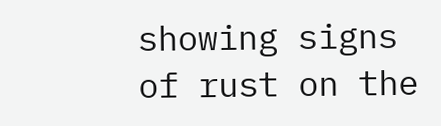showing signs of rust on the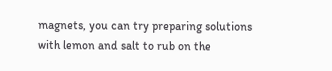magnets, you can try preparing solutions with lemon and salt to rub on the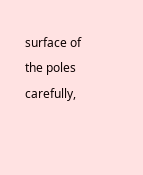surface of the poles carefully,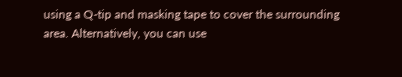using a Q-tip and masking tape to cover the surrounding area. Alternatively, you can use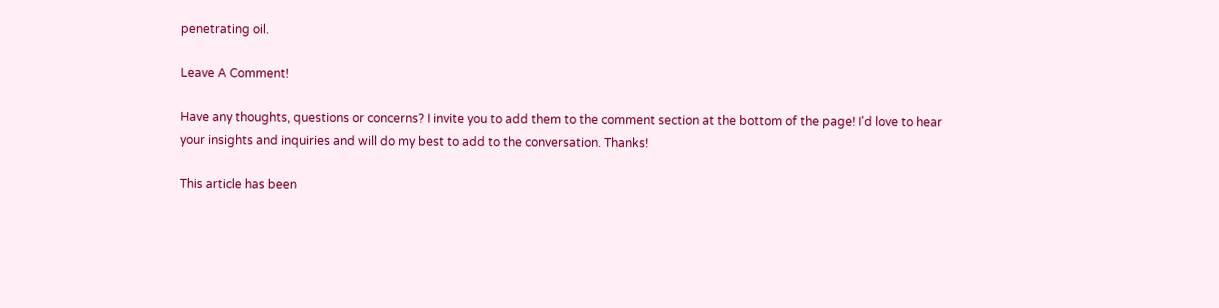penetrating oil.

Leave A Comment!

Have any thoughts, questions or concerns? I invite you to add them to the comment section at the bottom of the page! I'd love to hear your insights and inquiries and will do my best to add to the conversation. Thanks!

This article has been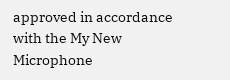approved in accordance with the My New Microphone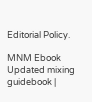Editorial Policy.

MNM Ebook Updated mixing guidebook |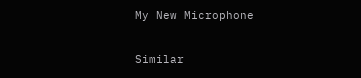My New Microphone

Similar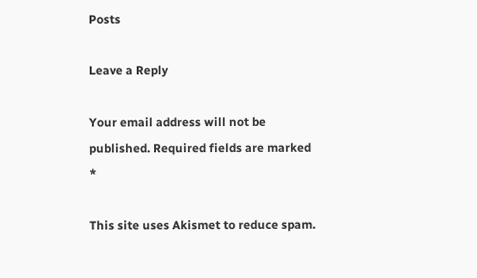Posts

Leave a Reply

Your email address will not be published. Required fields are marked *

This site uses Akismet to reduce spam.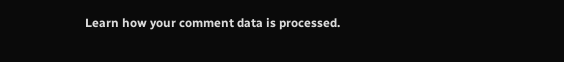Learn how your comment data is processed.